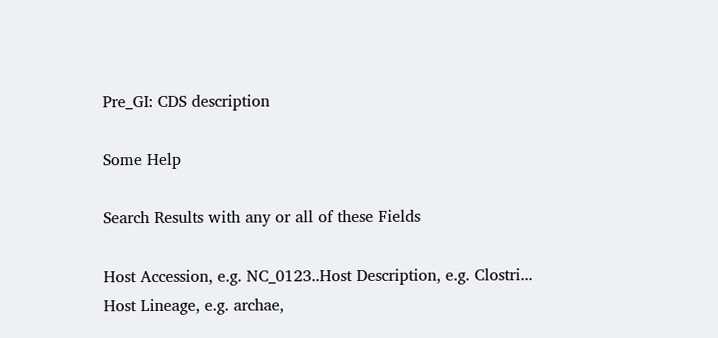Pre_GI: CDS description

Some Help

Search Results with any or all of these Fields

Host Accession, e.g. NC_0123..Host Description, e.g. Clostri...
Host Lineage, e.g. archae,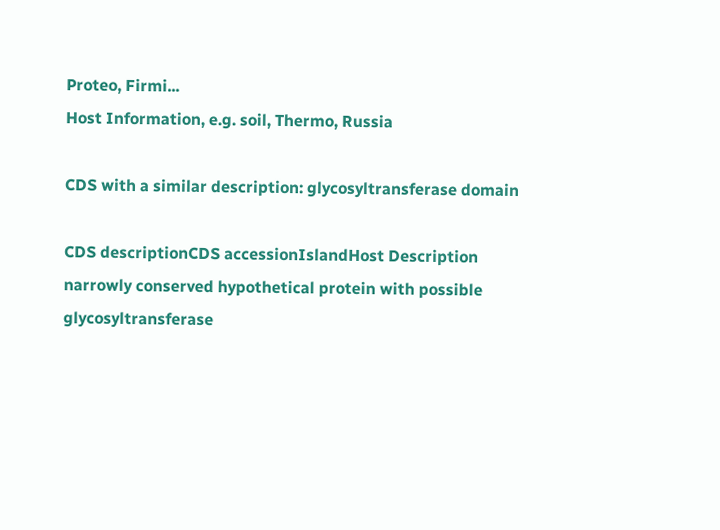Proteo, Firmi...
Host Information, e.g. soil, Thermo, Russia

CDS with a similar description: glycosyltransferase domain

CDS descriptionCDS accessionIslandHost Description
narrowly conserved hypothetical protein with possible glycosyltransferase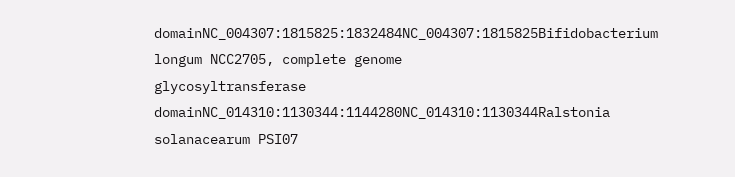domainNC_004307:1815825:1832484NC_004307:1815825Bifidobacterium longum NCC2705, complete genome
glycosyltransferase domainNC_014310:1130344:1144280NC_014310:1130344Ralstonia solanacearum PSI07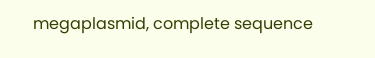megaplasmid, complete sequence